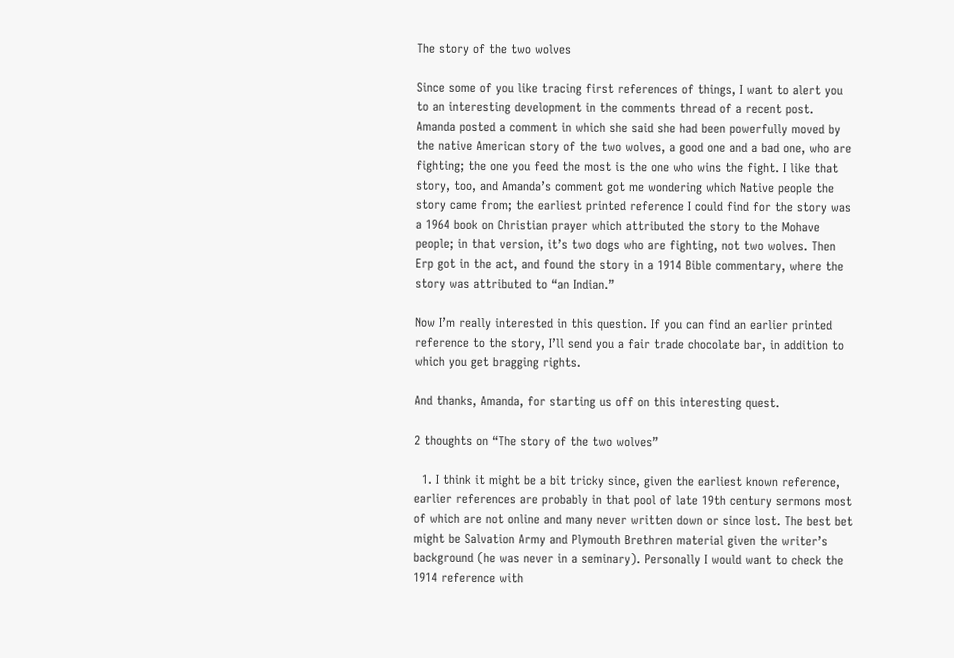The story of the two wolves

Since some of you like tracing first references of things, I want to alert you to an interesting development in the comments thread of a recent post. Amanda posted a comment in which she said she had been powerfully moved by the native American story of the two wolves, a good one and a bad one, who are fighting; the one you feed the most is the one who wins the fight. I like that story, too, and Amanda’s comment got me wondering which Native people the story came from; the earliest printed reference I could find for the story was a 1964 book on Christian prayer which attributed the story to the Mohave people; in that version, it’s two dogs who are fighting, not two wolves. Then Erp got in the act, and found the story in a 1914 Bible commentary, where the story was attributed to “an Indian.”

Now I’m really interested in this question. If you can find an earlier printed reference to the story, I’ll send you a fair trade chocolate bar, in addition to which you get bragging rights.

And thanks, Amanda, for starting us off on this interesting quest.

2 thoughts on “The story of the two wolves”

  1. I think it might be a bit tricky since, given the earliest known reference, earlier references are probably in that pool of late 19th century sermons most of which are not online and many never written down or since lost. The best bet might be Salvation Army and Plymouth Brethren material given the writer’s background (he was never in a seminary). Personally I would want to check the 1914 reference with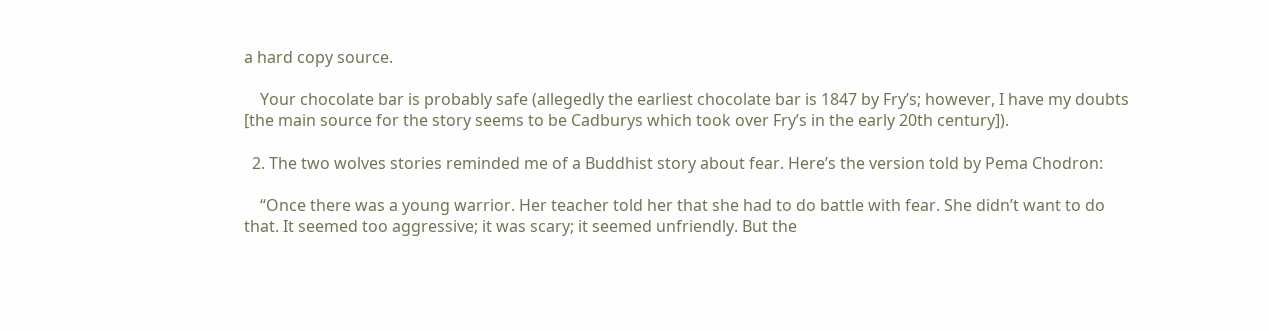a hard copy source.

    Your chocolate bar is probably safe (allegedly the earliest chocolate bar is 1847 by Fry’s; however, I have my doubts [the main source for the story seems to be Cadburys which took over Fry’s in the early 20th century]).

  2. The two wolves stories reminded me of a Buddhist story about fear. Here’s the version told by Pema Chodron:

    “Once there was a young warrior. Her teacher told her that she had to do battle with fear. She didn’t want to do that. It seemed too aggressive; it was scary; it seemed unfriendly. But the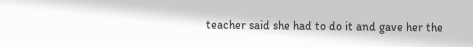teacher said she had to do it and gave her the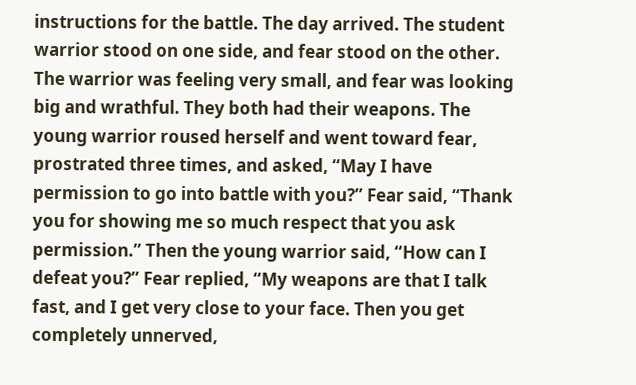instructions for the battle. The day arrived. The student warrior stood on one side, and fear stood on the other. The warrior was feeling very small, and fear was looking big and wrathful. They both had their weapons. The young warrior roused herself and went toward fear, prostrated three times, and asked, “May I have permission to go into battle with you?” Fear said, “Thank you for showing me so much respect that you ask permission.” Then the young warrior said, “How can I defeat you?” Fear replied, “My weapons are that I talk fast, and I get very close to your face. Then you get completely unnerved,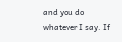and you do whatever I say. If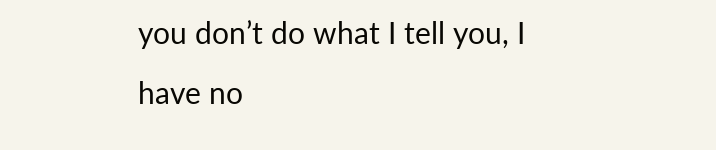you don’t do what I tell you, I have no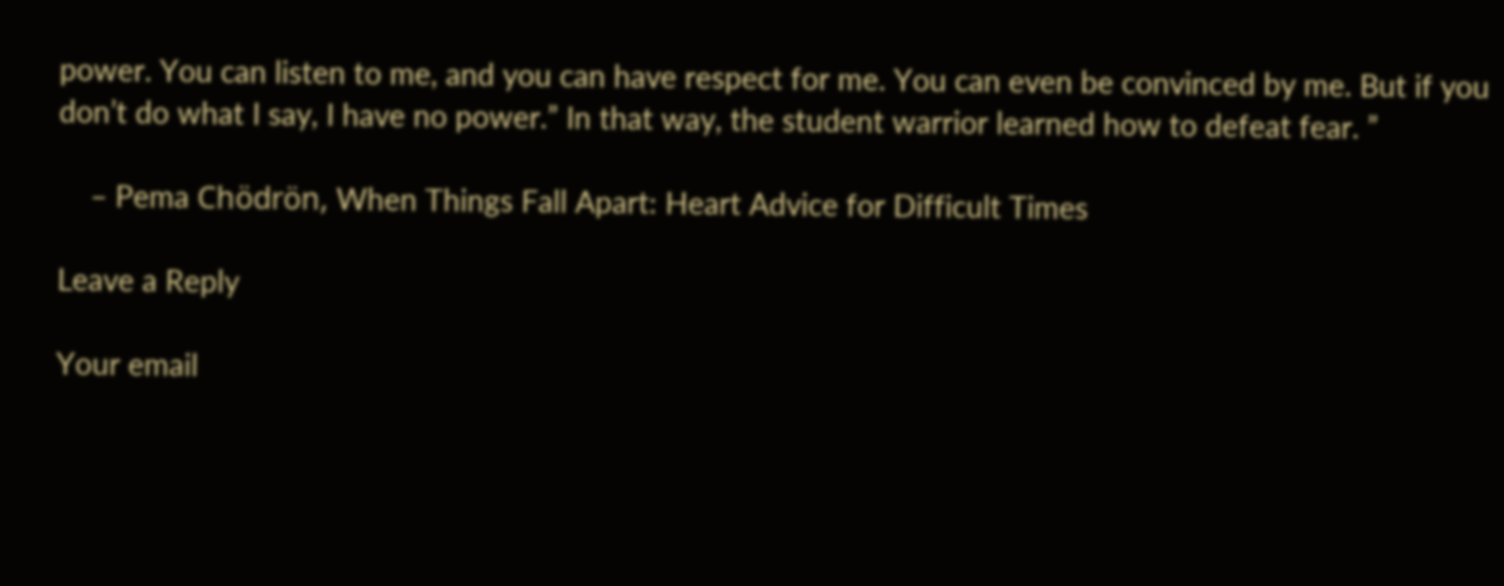power. You can listen to me, and you can have respect for me. You can even be convinced by me. But if you don’t do what I say, I have no power.” In that way, the student warrior learned how to defeat fear. ”

    – Pema Chödrön, When Things Fall Apart: Heart Advice for Difficult Times

Leave a Reply

Your email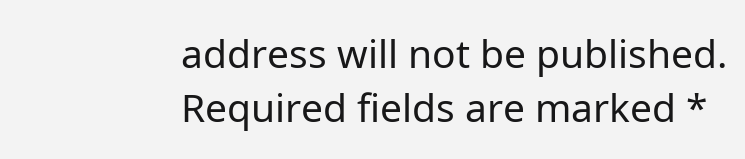address will not be published. Required fields are marked *